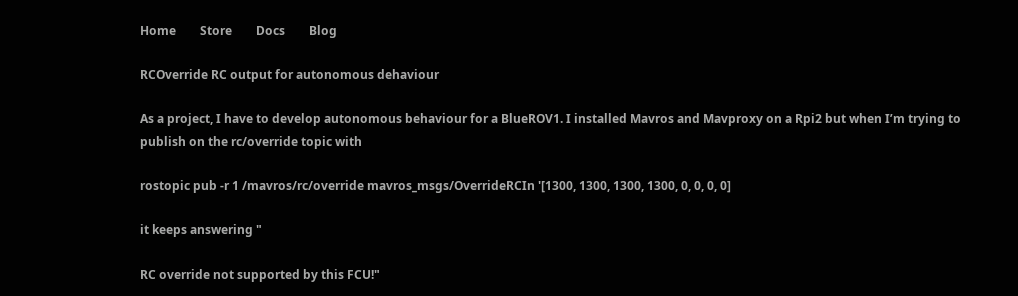Home        Store        Docs        Blog

RCOverride RC output for autonomous dehaviour

As a project, I have to develop autonomous behaviour for a BlueROV1. I installed Mavros and Mavproxy on a Rpi2 but when I’m trying to publish on the rc/override topic with

rostopic pub -r 1 /mavros/rc/override mavros_msgs/OverrideRCIn '[1300, 1300, 1300, 1300, 0, 0, 0, 0]

it keeps answering "

RC override not supported by this FCU!"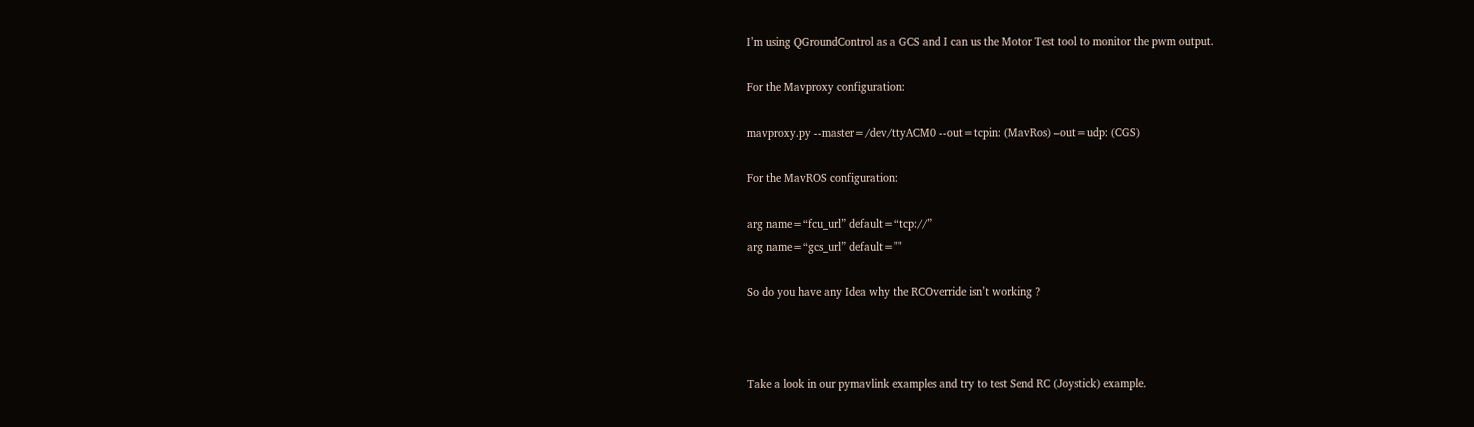I’m using QGroundControl as a GCS and I can us the Motor Test tool to monitor the pwm output.

For the Mavproxy configuration:

mavproxy.py --master=/dev/ttyACM0 --out=tcpin: (MavRos) –out=udp: (CGS)

For the MavROS configuration:

arg name=“fcu_url” default=“tcp://”
arg name=“gcs_url” default=""

So do you have any Idea why the RCOverride isn’t working ?



Take a look in our pymavlink examples and try to test Send RC (Joystick) example.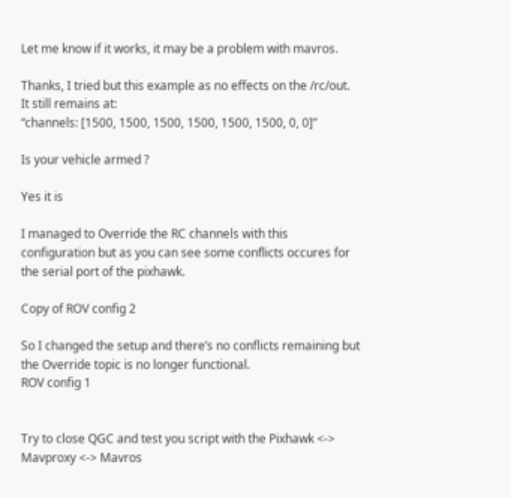Let me know if it works, it may be a problem with mavros.

Thanks, I tried but this example as no effects on the /rc/out.
It still remains at:
“channels: [1500, 1500, 1500, 1500, 1500, 1500, 0, 0]”

Is your vehicle armed ?

Yes it is

I managed to Override the RC channels with this configuration but as you can see some conflicts occures for the serial port of the pixhawk.

Copy of ROV config 2

So I changed the setup and there’s no conflicts remaining but the Override topic is no longer functional.
ROV config 1


Try to close QGC and test you script with the Pixhawk <-> Mavproxy <-> Mavros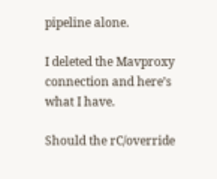pipeline alone.

I deleted the Mavproxy connection and here’s what I have.

Should the rC/override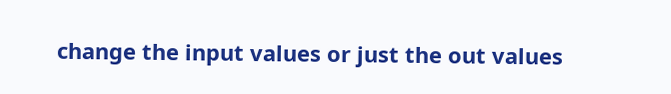change the input values or just the out values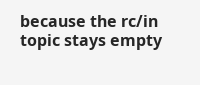because the rc/in topic stays empty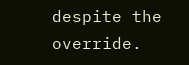despite the override.